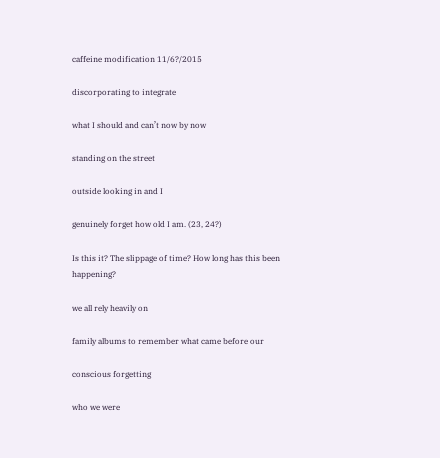caffeine modification 11/6?/2015

discorporating to integrate

what I should and can’t now by now

standing on the street

outside looking in and I

genuinely forget how old I am. (23, 24?)

Is this it? The slippage of time? How long has this been happening?

we all rely heavily on

family albums to remember what came before our

conscious forgetting

who we were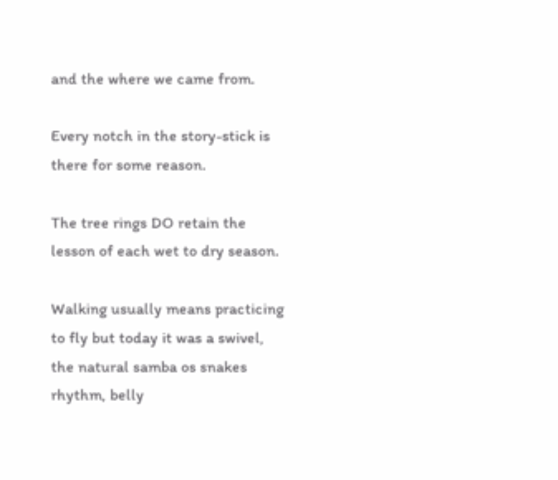and the where we came from.

Every notch in the story-stick is there for some reason.

The tree rings DO retain the lesson of each wet to dry season.

Walking usually means practicing to fly but today it was a swivel, the natural samba os snakes rhythm, belly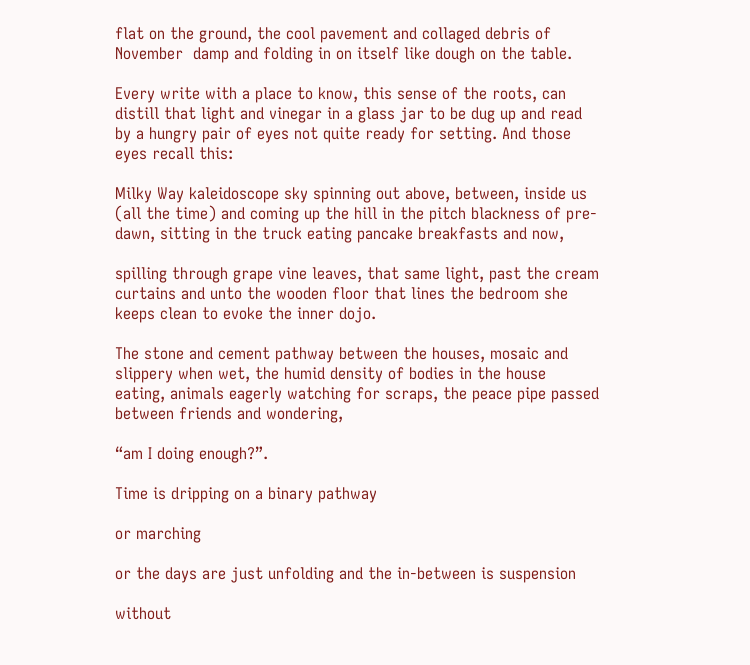flat on the ground, the cool pavement and collaged debris of November  damp and folding in on itself like dough on the table.

Every write with a place to know, this sense of the roots, can distill that light and vinegar in a glass jar to be dug up and read by a hungry pair of eyes not quite ready for setting. And those eyes recall this:

Milky Way kaleidoscope sky spinning out above, between, inside us (all the time) and coming up the hill in the pitch blackness of pre-dawn, sitting in the truck eating pancake breakfasts and now,

spilling through grape vine leaves, that same light, past the cream curtains and unto the wooden floor that lines the bedroom she keeps clean to evoke the inner dojo.

The stone and cement pathway between the houses, mosaic and slippery when wet, the humid density of bodies in the house eating, animals eagerly watching for scraps, the peace pipe passed between friends and wondering,

“am I doing enough?”.

Time is dripping on a binary pathway

or marching

or the days are just unfolding and the in-between is suspension

without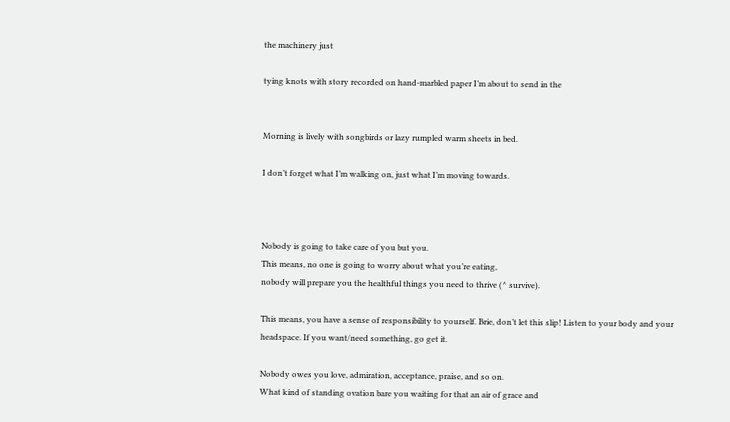the machinery just

tying knots with story recorded on hand-marbled paper I’m about to send in the


Morning is lively with songbirds or lazy rumpled warm sheets in bed.

I don’t forget what I’m walking on, just what I’m moving towards.



Nobody is going to take care of you but you.
This means, no one is going to worry about what you’re eating,
nobody will prepare you the healthful things you need to thrive (^ survive).

This means, you have a sense of responsibility to yourself. Brie, don’t let this slip! Listen to your body and your headspace. If you want/need something, go get it.

Nobody owes you love, admiration, acceptance, praise, and so on.
What kind of standing ovation bare you waiting for that an air of grace and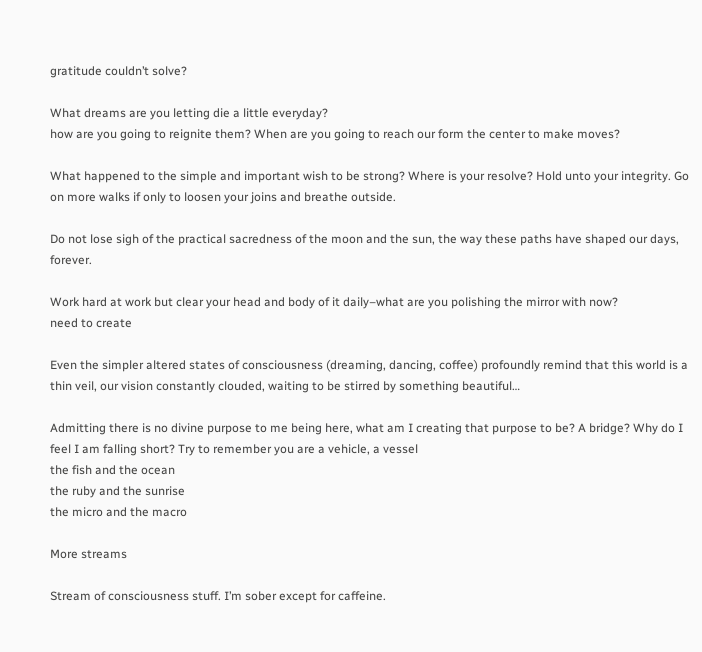gratitude couldn’t solve?

What dreams are you letting die a little everyday?
how are you going to reignite them? When are you going to reach our form the center to make moves?

What happened to the simple and important wish to be strong? Where is your resolve? Hold unto your integrity. Go on more walks if only to loosen your joins and breathe outside.

Do not lose sigh of the practical sacredness of the moon and the sun, the way these paths have shaped our days, forever.

Work hard at work but clear your head and body of it daily–what are you polishing the mirror with now?
need to create

Even the simpler altered states of consciousness (dreaming, dancing, coffee) profoundly remind that this world is a thin veil, our vision constantly clouded, waiting to be stirred by something beautiful…

Admitting there is no divine purpose to me being here, what am I creating that purpose to be? A bridge? Why do I feel I am falling short? Try to remember you are a vehicle, a vessel
the fish and the ocean
the ruby and the sunrise
the micro and the macro

More streams

Stream of consciousness stuff. I’m sober except for caffeine.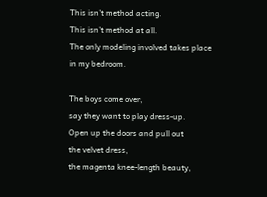This isn’t method acting.
This isn’t method at all.
The only modeling involved takes place
in my bedroom.

The boys come over,
say they want to play dress-up.
Open up the doors and pull out
the velvet dress,
the magenta knee-length beauty,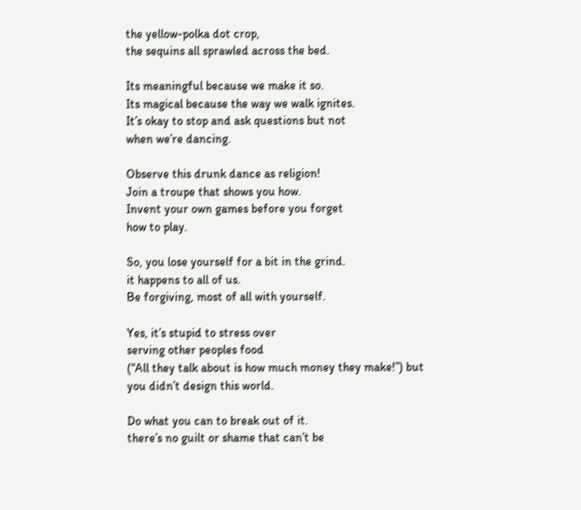the yellow-polka dot crop,
the sequins all sprawled across the bed.

Its meaningful because we make it so.
Its magical because the way we walk ignites.
It’s okay to stop and ask questions but not
when we’re dancing.

Observe this drunk dance as religion!
Join a troupe that shows you how.
Invent your own games before you forget
how to play.

So, you lose yourself for a bit in the grind.
it happens to all of us.
Be forgiving, most of all with yourself.

Yes, it’s stupid to stress over
serving other peoples food
(“All they talk about is how much money they make!”) but
you didn’t design this world.

Do what you can to break out of it.
there’s no guilt or shame that can’t be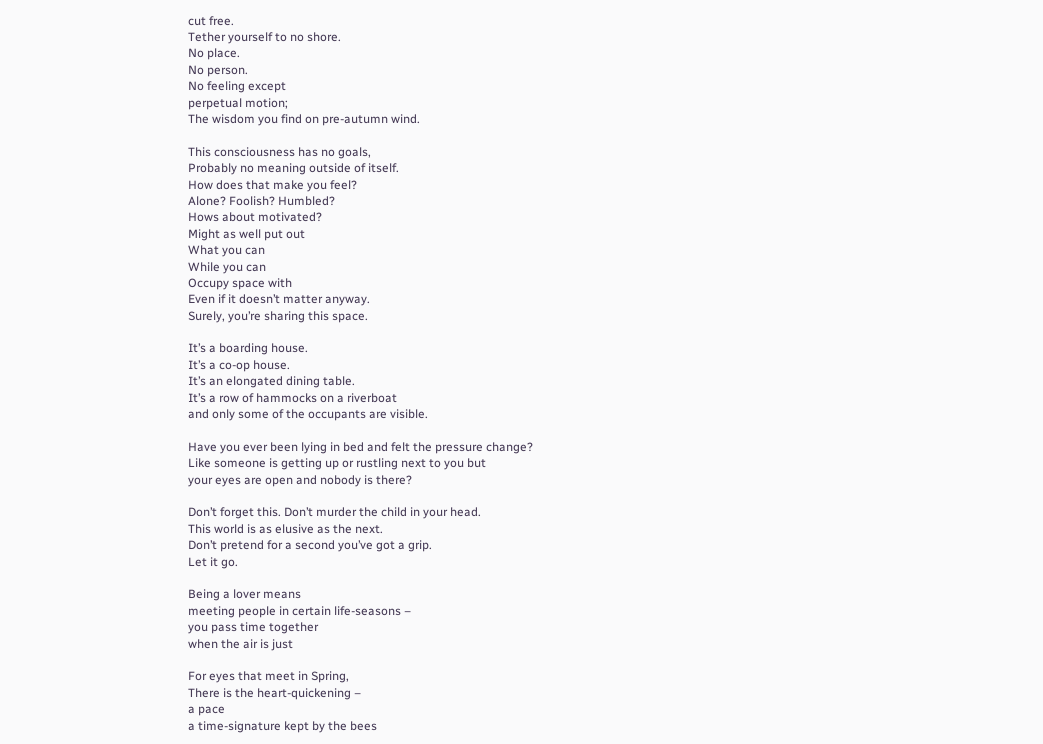cut free.
Tether yourself to no shore.
No place.
No person.
No feeling except
perpetual motion;
The wisdom you find on pre-autumn wind.

This consciousness has no goals,
Probably no meaning outside of itself.
How does that make you feel?
Alone? Foolish? Humbled?
Hows about motivated?
Might as well put out
What you can
While you can
Occupy space with
Even if it doesn’t matter anyway.
Surely, you’re sharing this space.

It’s a boarding house.
It’s a co-op house.
It’s an elongated dining table.
It’s a row of hammocks on a riverboat
and only some of the occupants are visible.

Have you ever been lying in bed and felt the pressure change?
Like someone is getting up or rustling next to you but
your eyes are open and nobody is there?

Don’t forget this. Don’t murder the child in your head.
This world is as elusive as the next.
Don’t pretend for a second you’ve got a grip.
Let it go.

Being a lover means
meeting people in certain life-seasons –
you pass time together
when the air is just

For eyes that meet in Spring,
There is the heart-quickening –
a pace
a time-signature kept by the bees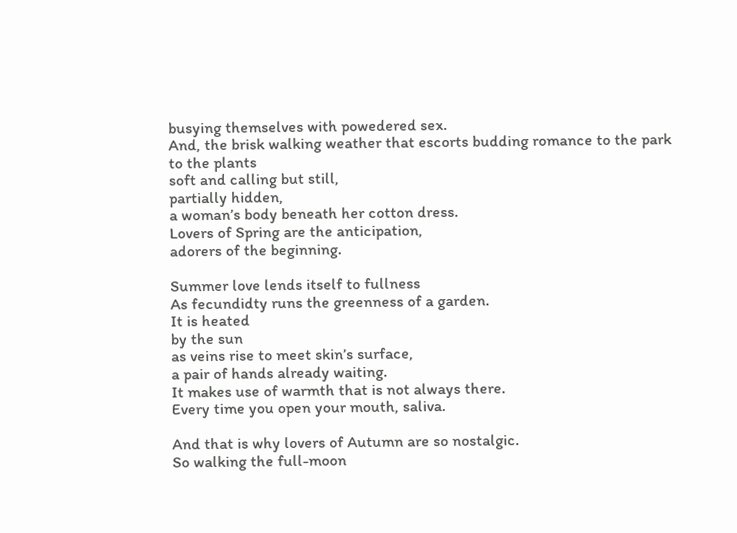busying themselves with powedered sex.
And, the brisk walking weather that escorts budding romance to the park
to the plants
soft and calling but still,
partially hidden,
a woman’s body beneath her cotton dress.
Lovers of Spring are the anticipation,
adorers of the beginning.

Summer love lends itself to fullness
As fecundidty runs the greenness of a garden.
It is heated
by the sun
as veins rise to meet skin’s surface,
a pair of hands already waiting.
It makes use of warmth that is not always there.
Every time you open your mouth, saliva.

And that is why lovers of Autumn are so nostalgic.
So walking the full-moon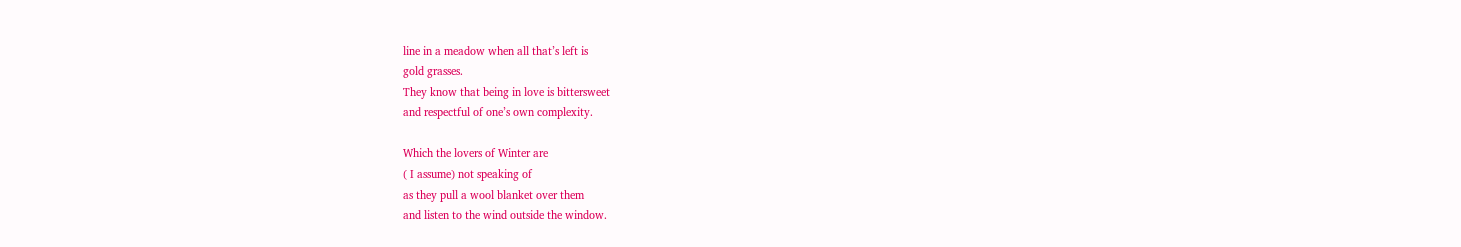line in a meadow when all that’s left is
gold grasses.
They know that being in love is bittersweet
and respectful of one’s own complexity.

Which the lovers of Winter are
( I assume) not speaking of
as they pull a wool blanket over them
and listen to the wind outside the window.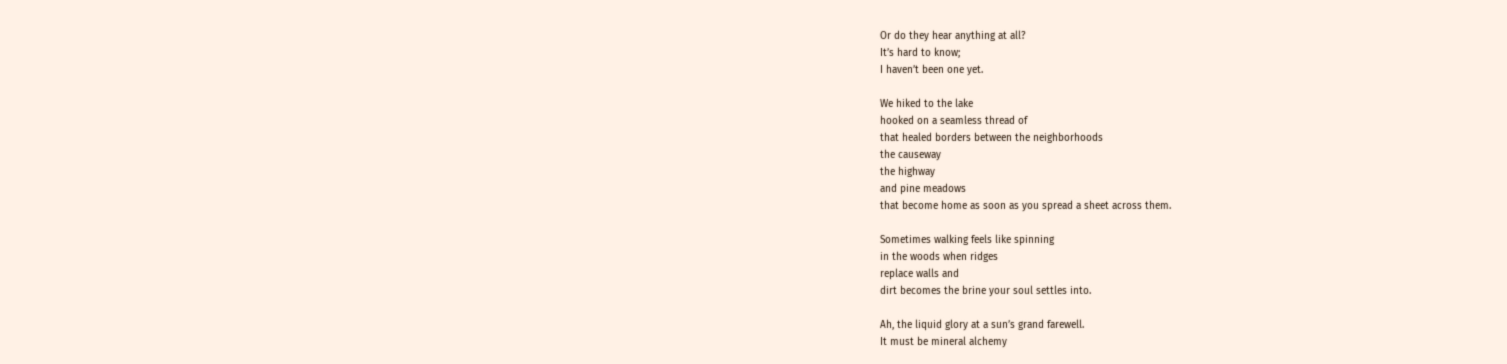Or do they hear anything at all?
It’s hard to know;
I haven’t been one yet.

We hiked to the lake
hooked on a seamless thread of
that healed borders between the neighborhoods
the causeway
the highway
and pine meadows
that become home as soon as you spread a sheet across them.

Sometimes walking feels like spinning
in the woods when ridges
replace walls and
dirt becomes the brine your soul settles into.

Ah, the liquid glory at a sun’s grand farewell.
It must be mineral alchemy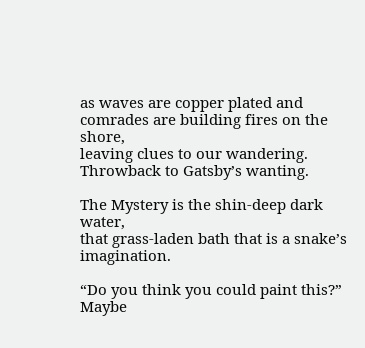as waves are copper plated and
comrades are building fires on the shore,
leaving clues to our wandering.
Throwback to Gatsby’s wanting.

The Mystery is the shin-deep dark water,
that grass-laden bath that is a snake’s imagination.

“Do you think you could paint this?”
Maybe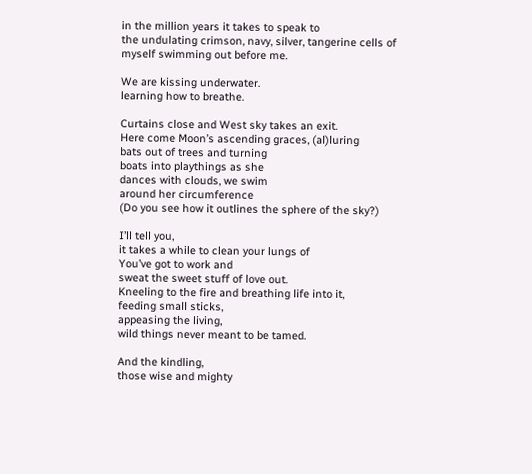in the million years it takes to speak to
the undulating crimson, navy, silver, tangerine cells of
myself swimming out before me.

We are kissing underwater.
learning how to breathe.

Curtains close and West sky takes an exit.
Here come Moon’s ascending graces, (al)luring
bats out of trees and turning
boats into playthings as she
dances with clouds, we swim
around her circumference
(Do you see how it outlines the sphere of the sky?)

I’ll tell you,
it takes a while to clean your lungs of
You’ve got to work and
sweat the sweet stuff of love out.
Kneeling to the fire and breathing life into it,
feeding small sticks,
appeasing the living,
wild things never meant to be tamed.

And the kindling,
those wise and mighty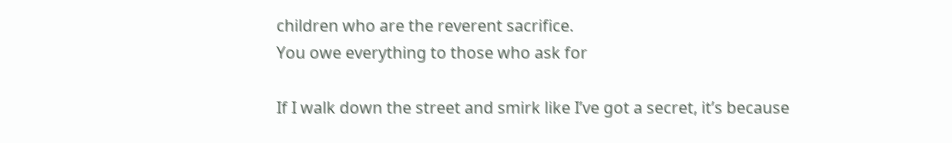children who are the reverent sacrifice.
You owe everything to those who ask for

If I walk down the street and smirk like I’ve got a secret, it’s because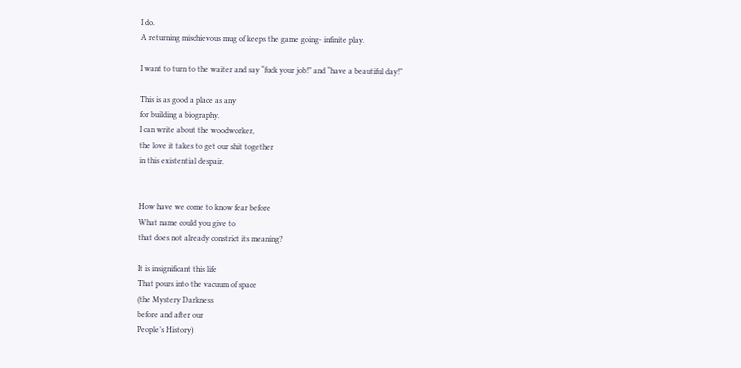I do.
A returning mischievous mug of keeps the game going- infinite play.

I want to turn to the waiter and say “fuck your job!” and “have a beautiful day!”

This is as good a place as any
for building a biography.
I can write about the woodworker,
the love it takes to get our shit together
in this existential despair.


How have we come to know fear before
What name could you give to
that does not already constrict its meaning?

It is insignificant this life
That pours into the vacuum of space
(the Mystery Darkness
before and after our
People’s History)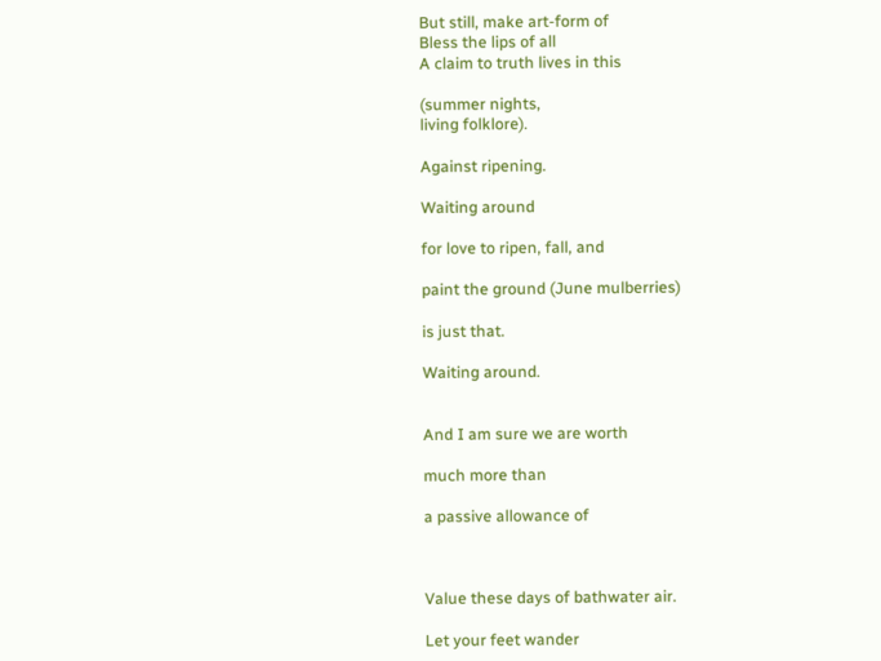But still, make art-form of
Bless the lips of all
A claim to truth lives in this

(summer nights,
living folklore).

Against ripening.

Waiting around

for love to ripen, fall, and

paint the ground (June mulberries)

is just that.

Waiting around.


And I am sure we are worth

much more than

a passive allowance of



Value these days of bathwater air.

Let your feet wander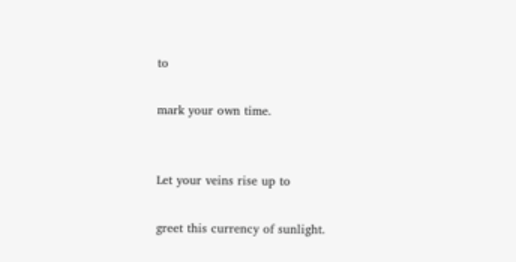to

mark your own time.


Let your veins rise up to

greet this currency of sunlight.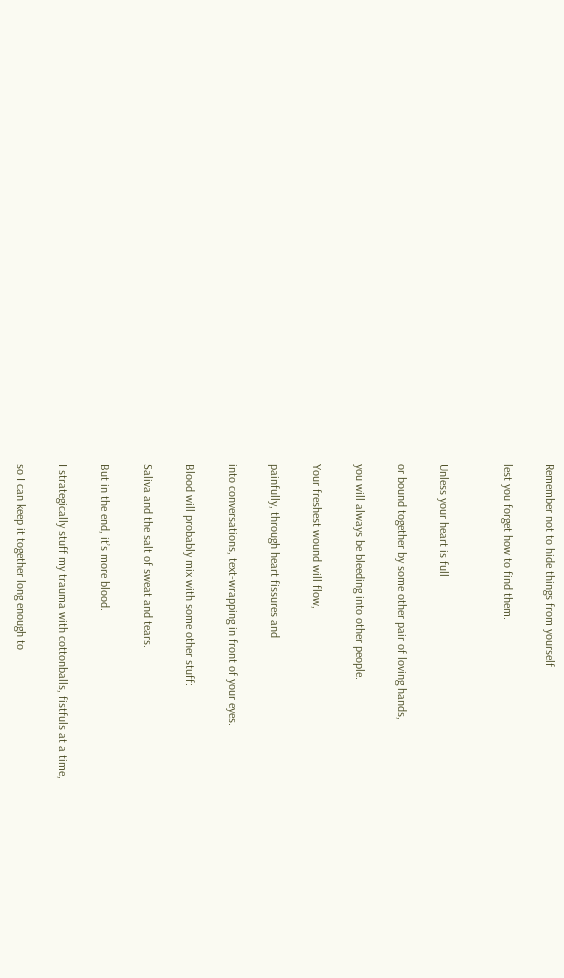Remember not to hide things from yourself

lest you forget how to find them.


Unless your heart is full

or bound together by some other pair of loving hands,

you will always be bleeding into other people.

Your freshest wound will flow,

painfully, through heart fissures and

into conversations, text-wrapping in front of your eyes.

Blood will probably mix with some other stuff:

Saliva and the salt of sweat and tears.

But in the end, it’s more blood.

I strategically stuff my trauma with cottonballs, fistfuls at a time,

so I can keep it together long enough to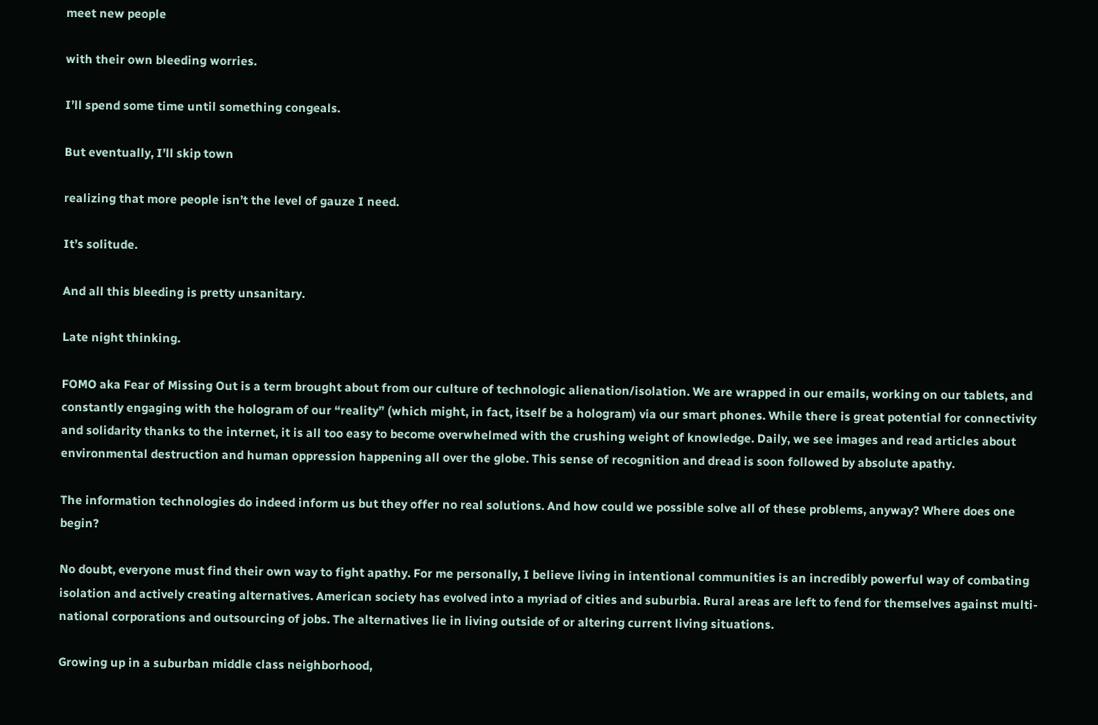meet new people

with their own bleeding worries.

I’ll spend some time until something congeals.

But eventually, I’ll skip town

realizing that more people isn’t the level of gauze I need.

It’s solitude.

And all this bleeding is pretty unsanitary.

Late night thinking.

FOMO aka Fear of Missing Out is a term brought about from our culture of technologic alienation/isolation. We are wrapped in our emails, working on our tablets, and constantly engaging with the hologram of our “reality” (which might, in fact, itself be a hologram) via our smart phones. While there is great potential for connectivity and solidarity thanks to the internet, it is all too easy to become overwhelmed with the crushing weight of knowledge. Daily, we see images and read articles about environmental destruction and human oppression happening all over the globe. This sense of recognition and dread is soon followed by absolute apathy.

The information technologies do indeed inform us but they offer no real solutions. And how could we possible solve all of these problems, anyway? Where does one begin?

No doubt, everyone must find their own way to fight apathy. For me personally, I believe living in intentional communities is an incredibly powerful way of combating isolation and actively creating alternatives. American society has evolved into a myriad of cities and suburbia. Rural areas are left to fend for themselves against multi-national corporations and outsourcing of jobs. The alternatives lie in living outside of or altering current living situations.

Growing up in a suburban middle class neighborhood,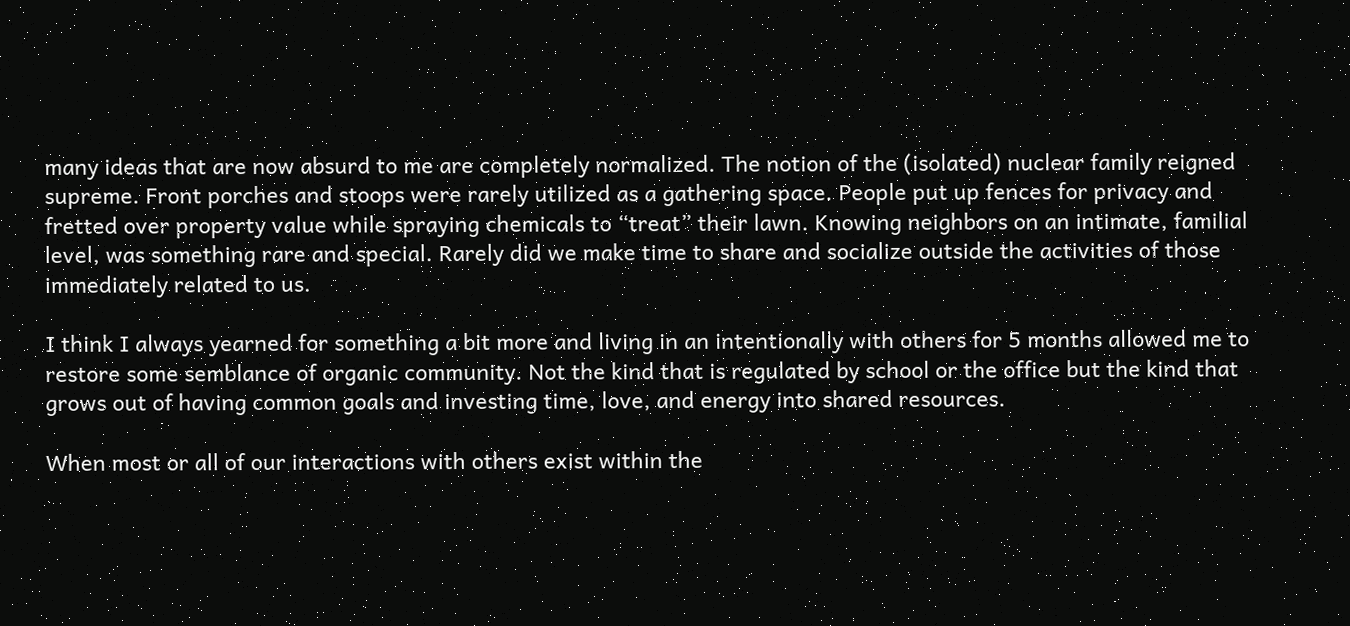many ideas that are now absurd to me are completely normalized. The notion of the (isolated) nuclear family reigned supreme. Front porches and stoops were rarely utilized as a gathering space. People put up fences for privacy and fretted over property value while spraying chemicals to “treat” their lawn. Knowing neighbors on an intimate, familial level, was something rare and special. Rarely did we make time to share and socialize outside the activities of those immediately related to us.

I think I always yearned for something a bit more and living in an intentionally with others for 5 months allowed me to restore some semblance of organic community. Not the kind that is regulated by school or the office but the kind that grows out of having common goals and investing time, love, and energy into shared resources.

When most or all of our interactions with others exist within the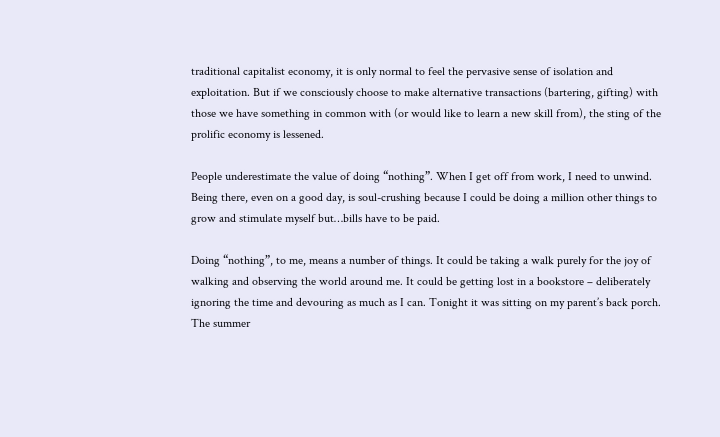traditional capitalist economy, it is only normal to feel the pervasive sense of isolation and exploitation. But if we consciously choose to make alternative transactions (bartering, gifting) with those we have something in common with (or would like to learn a new skill from), the sting of the prolific economy is lessened.

People underestimate the value of doing “nothing”. When I get off from work, I need to unwind. Being there, even on a good day, is soul-crushing because I could be doing a million other things to grow and stimulate myself but…bills have to be paid.

Doing “nothing”, to me, means a number of things. It could be taking a walk purely for the joy of walking and observing the world around me. It could be getting lost in a bookstore – deliberately ignoring the time and devouring as much as I can. Tonight it was sitting on my parent’s back porch. The summer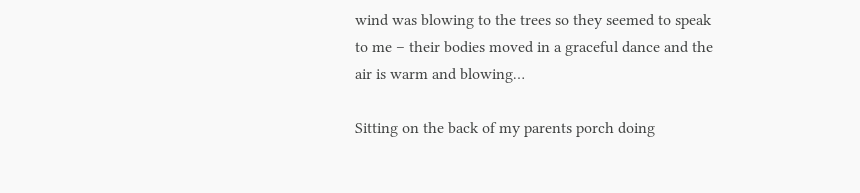wind was blowing to the trees so they seemed to speak to me – their bodies moved in a graceful dance and the air is warm and blowing…

Sitting on the back of my parents porch doing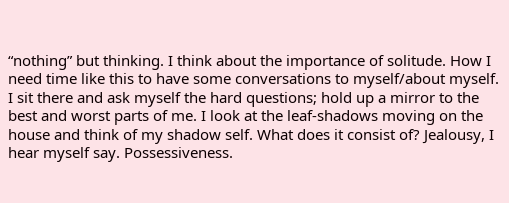“nothing” but thinking. I think about the importance of solitude. How I need time like this to have some conversations to myself/about myself. I sit there and ask myself the hard questions; hold up a mirror to the best and worst parts of me. I look at the leaf-shadows moving on the house and think of my shadow self. What does it consist of? Jealousy, I hear myself say. Possessiveness.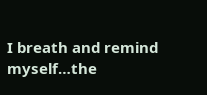I breath and remind myself…the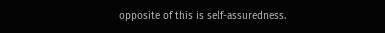opposite of this is self-assuredness.